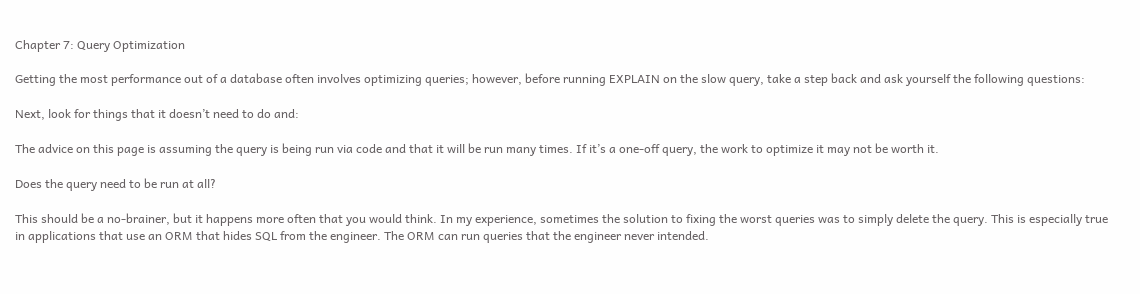Chapter 7: Query Optimization

Getting the most performance out of a database often involves optimizing queries; however, before running EXPLAIN on the slow query, take a step back and ask yourself the following questions:

Next, look for things that it doesn’t need to do and:

The advice on this page is assuming the query is being run via code and that it will be run many times. If it’s a one-off query, the work to optimize it may not be worth it.

Does the query need to be run at all?

This should be a no-brainer, but it happens more often that you would think. In my experience, sometimes the solution to fixing the worst queries was to simply delete the query. This is especially true in applications that use an ORM that hides SQL from the engineer. The ORM can run queries that the engineer never intended.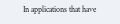In applications that have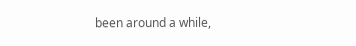been around a while,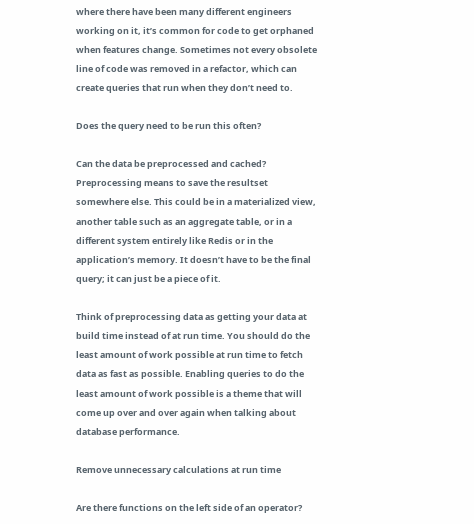where there have been many different engineers working on it, it’s common for code to get orphaned when features change. Sometimes not every obsolete line of code was removed in a refactor, which can create queries that run when they don’t need to.

Does the query need to be run this often?

Can the data be preprocessed and cached? Preprocessing means to save the resultset somewhere else. This could be in a materialized view, another table such as an aggregate table, or in a different system entirely like Redis or in the application’s memory. It doesn’t have to be the final query; it can just be a piece of it.

Think of preprocessing data as getting your data at build time instead of at run time. You should do the least amount of work possible at run time to fetch data as fast as possible. Enabling queries to do the least amount of work possible is a theme that will come up over and over again when talking about database performance.

Remove unnecessary calculations at run time

Are there functions on the left side of an operator?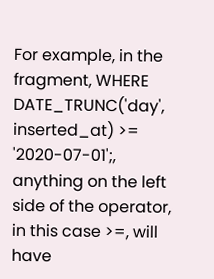For example, in the fragment, WHERE DATE_TRUNC('day', inserted_at) >= '2020-07-01';, anything on the left side of the operator, in this case >=, will have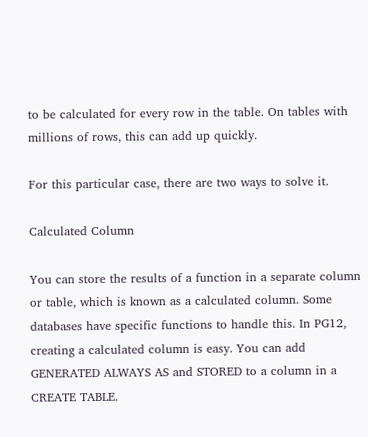to be calculated for every row in the table. On tables with millions of rows, this can add up quickly.

For this particular case, there are two ways to solve it.

Calculated Column

You can store the results of a function in a separate column or table, which is known as a calculated column. Some databases have specific functions to handle this. In PG12, creating a calculated column is easy. You can add GENERATED ALWAYS AS and STORED to a column in a CREATE TABLE.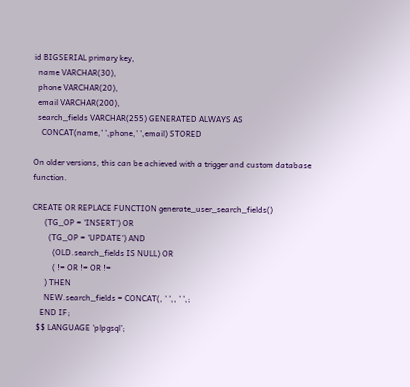id BIGSERIAL primary key,
  name VARCHAR(30),
  phone VARCHAR(20),
  email VARCHAR(200),
  search_fields VARCHAR(255) GENERATED ALWAYS AS
    CONCAT(name,' ',phone,' ',email) STORED

On older versions, this can be achieved with a trigger and custom database function.

CREATE OR REPLACE FUNCTION generate_user_search_fields()
      (TG_OP = 'INSERT') OR
        (TG_OP = 'UPDATE') AND
          (OLD.search_fields IS NULL) OR
          ( != OR != OR !=
      ) THEN
      NEW.search_fields = CONCAT(, ' ',, ' ',;
    END IF;
  $$ LANGUAGE 'plpgsql';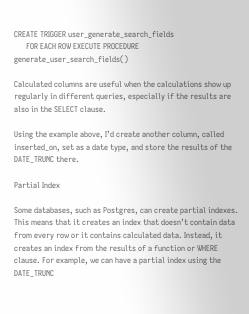CREATE TRIGGER user_generate_search_fields
      FOR EACH ROW EXECUTE PROCEDURE generate_user_search_fields()

Calculated columns are useful when the calculations show up regularly in different queries, especially if the results are also in the SELECT clause.

Using the example above, I’d create another column, called inserted_on, set as a date type, and store the results of the DATE_TRUNC there.

Partial Index

Some databases, such as Postgres, can create partial indexes. This means that it creates an index that doesn’t contain data from every row or it contains calculated data. Instead, it creates an index from the results of a function or WHERE clause. For example, we can have a partial index using the DATE_TRUNC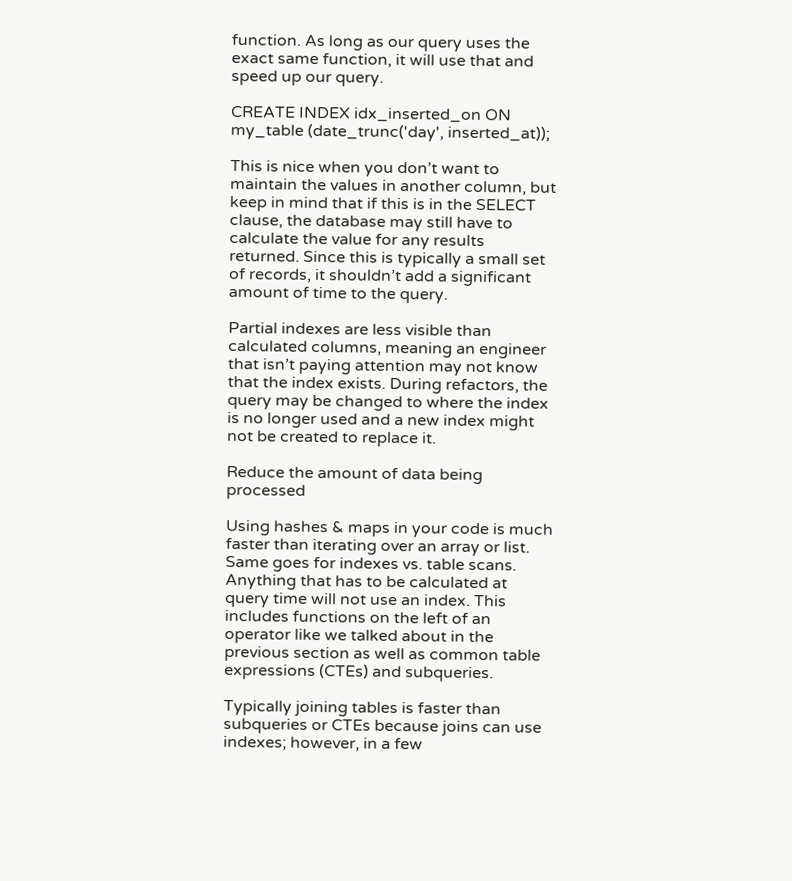function. As long as our query uses the exact same function, it will use that and speed up our query.

CREATE INDEX idx_inserted_on ON my_table (date_trunc('day', inserted_at));

This is nice when you don’t want to maintain the values in another column, but keep in mind that if this is in the SELECT clause, the database may still have to calculate the value for any results returned. Since this is typically a small set of records, it shouldn’t add a significant amount of time to the query.

Partial indexes are less visible than calculated columns, meaning an engineer that isn’t paying attention may not know that the index exists. During refactors, the query may be changed to where the index is no longer used and a new index might not be created to replace it.

Reduce the amount of data being processed

Using hashes & maps in your code is much faster than iterating over an array or list. Same goes for indexes vs. table scans. Anything that has to be calculated at query time will not use an index. This includes functions on the left of an operator like we talked about in the previous section as well as common table expressions (CTEs) and subqueries.

Typically joining tables is faster than subqueries or CTEs because joins can use indexes; however, in a few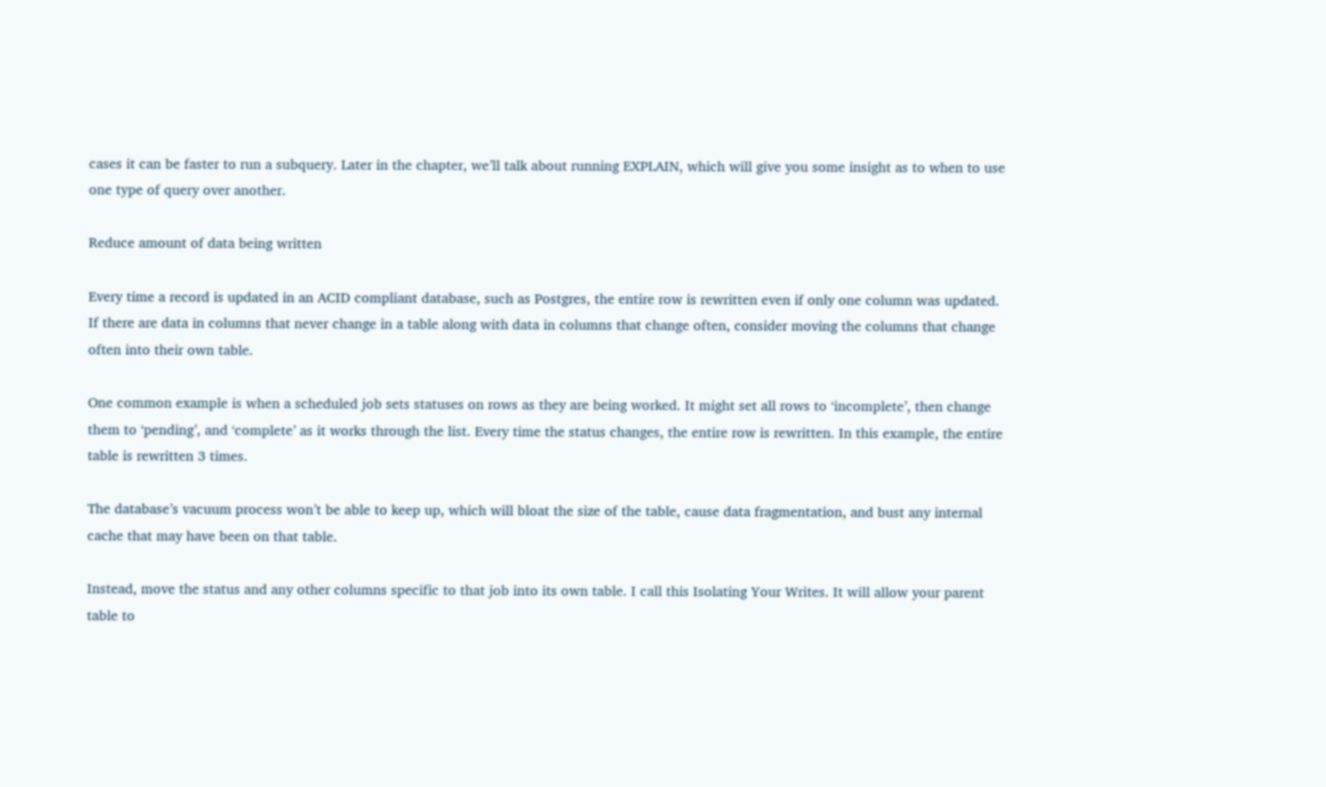cases it can be faster to run a subquery. Later in the chapter, we’ll talk about running EXPLAIN, which will give you some insight as to when to use one type of query over another.

Reduce amount of data being written

Every time a record is updated in an ACID compliant database, such as Postgres, the entire row is rewritten even if only one column was updated. If there are data in columns that never change in a table along with data in columns that change often, consider moving the columns that change often into their own table.

One common example is when a scheduled job sets statuses on rows as they are being worked. It might set all rows to ‘incomplete’, then change them to ‘pending’, and ‘complete’ as it works through the list. Every time the status changes, the entire row is rewritten. In this example, the entire table is rewritten 3 times.

The database’s vacuum process won’t be able to keep up, which will bloat the size of the table, cause data fragmentation, and bust any internal cache that may have been on that table.

Instead, move the status and any other columns specific to that job into its own table. I call this Isolating Your Writes. It will allow your parent table to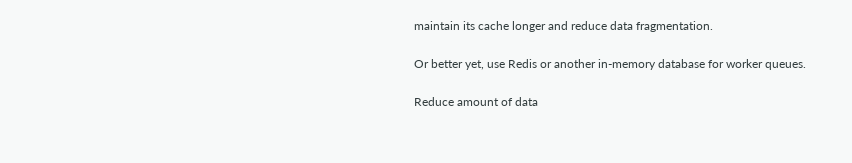maintain its cache longer and reduce data fragmentation.

Or better yet, use Redis or another in-memory database for worker queues.

Reduce amount of data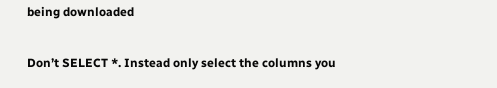being downloaded

Don’t SELECT *. Instead only select the columns you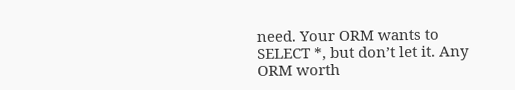need. Your ORM wants to SELECT *, but don’t let it. Any ORM worth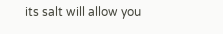its salt will allow you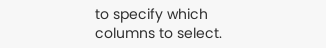to specify which columns to select.